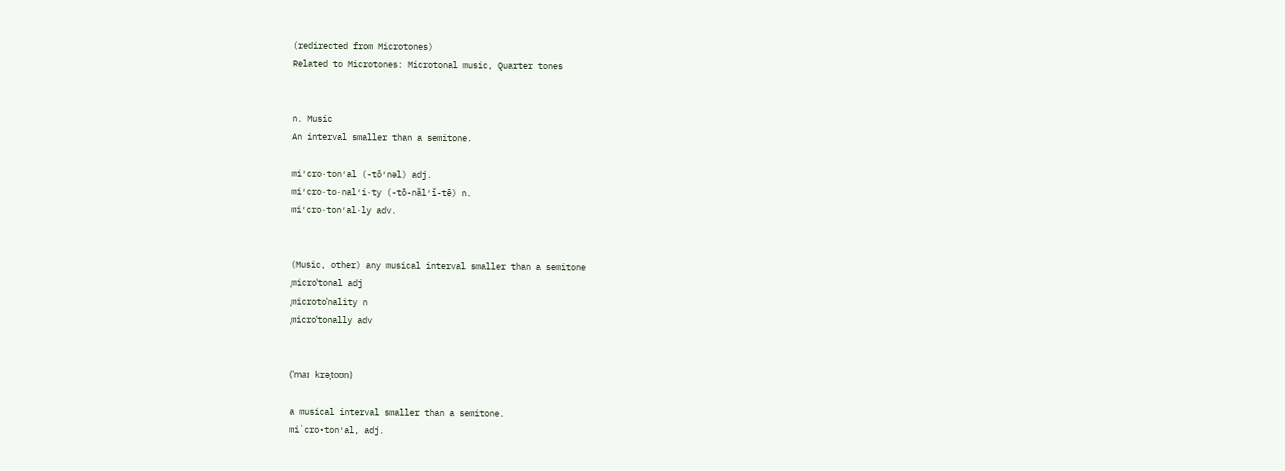(redirected from Microtones)
Related to Microtones: Microtonal music, Quarter tones


n. Music
An interval smaller than a semitone.

mi′cro·ton′al (-tō′nəl) adj.
mi′cro·to·nal′i·ty (-tō-năl′ĭ-tē) n.
mi′cro·ton′al·ly adv.


(Music, other) any musical interval smaller than a semitone
ˌmicroˈtonal adj
ˌmicrotoˈnality n
ˌmicroˈtonally adv


(ˈmaɪ krəˌtoʊn)

a musical interval smaller than a semitone.
mi`cro•ton′al, adj.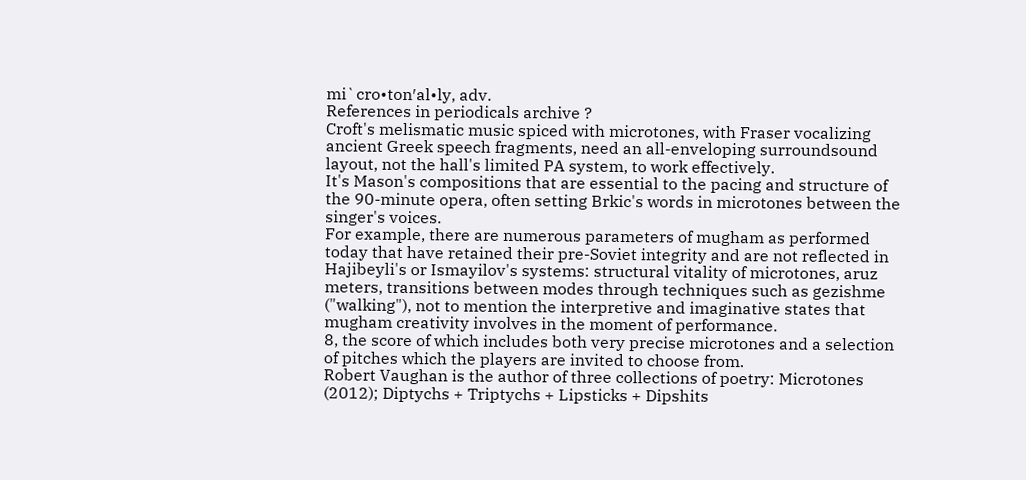mi`cro•ton′al•ly, adv.
References in periodicals archive ?
Croft's melismatic music spiced with microtones, with Fraser vocalizing ancient Greek speech fragments, need an all-enveloping surroundsound layout, not the hall's limited PA system, to work effectively.
It's Mason's compositions that are essential to the pacing and structure of the 90-minute opera, often setting Brkic's words in microtones between the singer's voices.
For example, there are numerous parameters of mugham as performed today that have retained their pre-Soviet integrity and are not reflected in Hajibeyli's or Ismayilov's systems: structural vitality of microtones, aruz meters, transitions between modes through techniques such as gezishme ("walking"), not to mention the interpretive and imaginative states that mugham creativity involves in the moment of performance.
8, the score of which includes both very precise microtones and a selection of pitches which the players are invited to choose from.
Robert Vaughan is the author of three collections of poetry: Microtones (2012); Diptychs + Triptychs + Lipsticks + Dipshits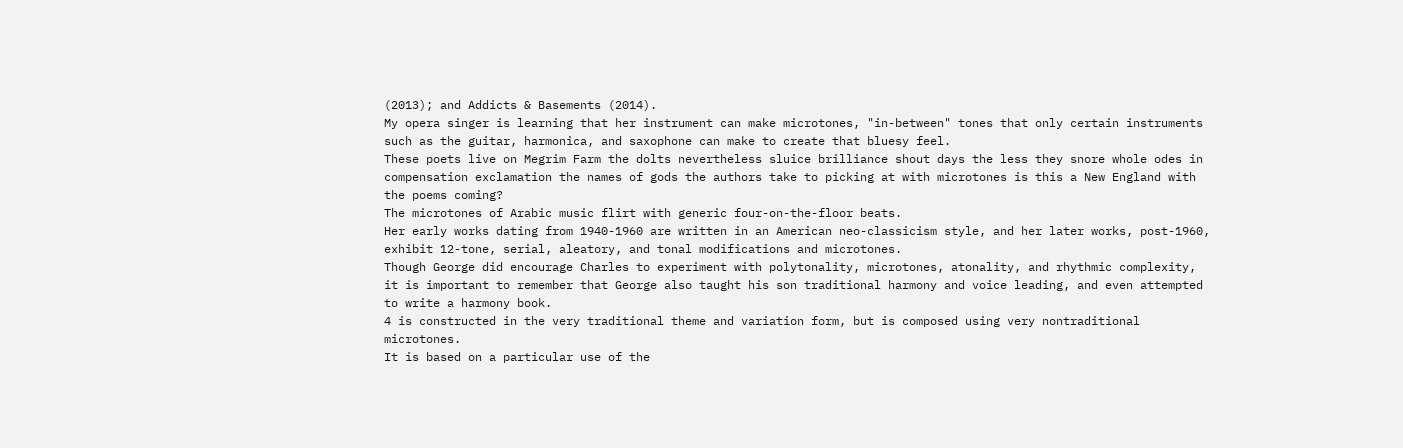(2013); and Addicts & Basements (2014).
My opera singer is learning that her instrument can make microtones, "in-between" tones that only certain instruments such as the guitar, harmonica, and saxophone can make to create that bluesy feel.
These poets live on Megrim Farm the dolts nevertheless sluice brilliance shout days the less they snore whole odes in compensation exclamation the names of gods the authors take to picking at with microtones is this a New England with the poems coming?
The microtones of Arabic music flirt with generic four-on-the-floor beats.
Her early works dating from 1940-1960 are written in an American neo-classicism style, and her later works, post-1960, exhibit 12-tone, serial, aleatory, and tonal modifications and microtones.
Though George did encourage Charles to experiment with polytonality, microtones, atonality, and rhythmic complexity, it is important to remember that George also taught his son traditional harmony and voice leading, and even attempted to write a harmony book.
4 is constructed in the very traditional theme and variation form, but is composed using very nontraditional microtones.
It is based on a particular use of the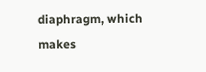diaphragm, which makes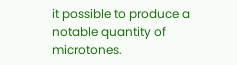it possible to produce a notable quantity of microtones.